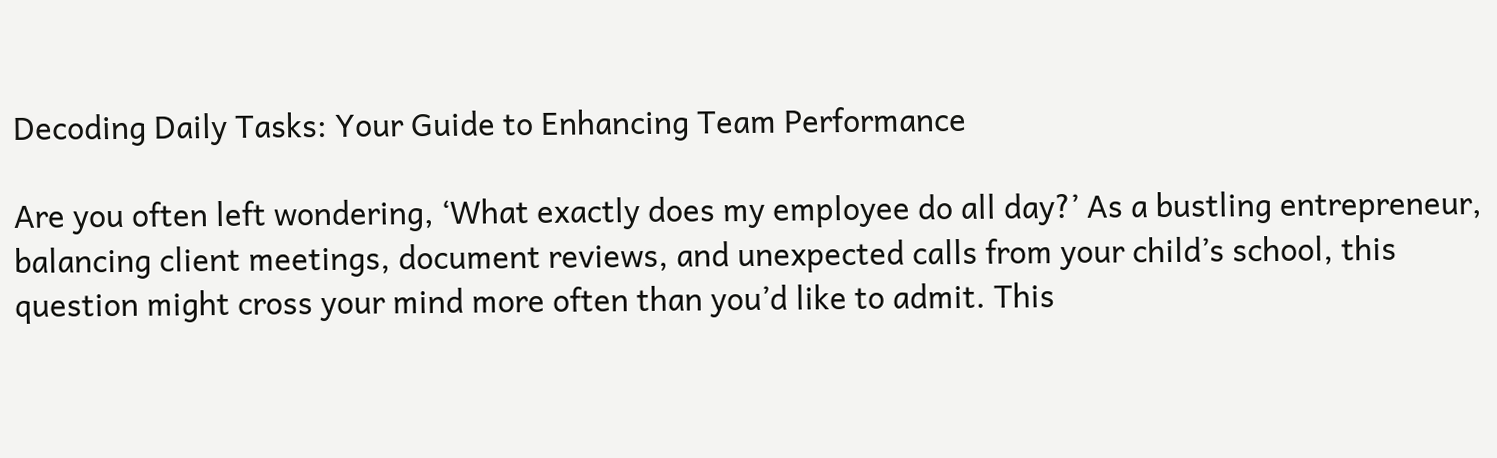Decoding Daily Tasks: Your Guide to Enhancing Team Performance

Are you often left wondering, ‘What exactly does my employee do all day?’ As a bustling entrepreneur, balancing client meetings, document reviews, and unexpected calls from your child’s school, this question might cross your mind more often than you’d like to admit. This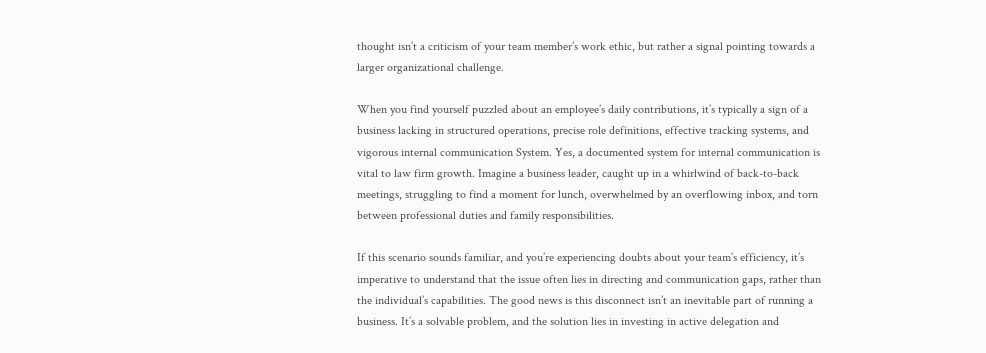thought isn’t a criticism of your team member’s work ethic, but rather a signal pointing towards a larger organizational challenge.

When you find yourself puzzled about an employee’s daily contributions, it’s typically a sign of a business lacking in structured operations, precise role definitions, effective tracking systems, and vigorous internal communication System. Yes, a documented system for internal communication is vital to law firm growth. Imagine a business leader, caught up in a whirlwind of back-to-back meetings, struggling to find a moment for lunch, overwhelmed by an overflowing inbox, and torn between professional duties and family responsibilities.

If this scenario sounds familiar, and you’re experiencing doubts about your team’s efficiency, it’s imperative to understand that the issue often lies in directing and communication gaps, rather than the individual’s capabilities. The good news is this disconnect isn’t an inevitable part of running a business. It’s a solvable problem, and the solution lies in investing in active delegation and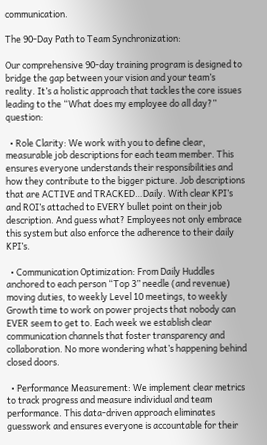communication.

The 90-Day Path to Team Synchronization:

Our comprehensive 90-day training program is designed to bridge the gap between your vision and your team’s reality. It’s a holistic approach that tackles the core issues leading to the “What does my employee do all day?” question:

  • Role Clarity: We work with you to define clear, measurable job descriptions for each team member. This ensures everyone understands their responsibilities and how they contribute to the bigger picture. Job descriptions that are ACTIVE and TRACKED…Daily. With clear KPI’s and ROI’s attached to EVERY bullet point on their job description. And guess what? Employees not only embrace this system but also enforce the adherence to their daily KPI’s.

  • Communication Optimization: From Daily Huddles anchored to each person “Top 3” needle (and revenue) moving duties, to weekly Level 10 meetings, to weekly Growth time to work on power projects that nobody can EVER seem to get to. Each week we establish clear communication channels that foster transparency and collaboration. No more wondering what’s happening behind closed doors.

  • Performance Measurement: We implement clear metrics to track progress and measure individual and team performance. This data-driven approach eliminates guesswork and ensures everyone is accountable for their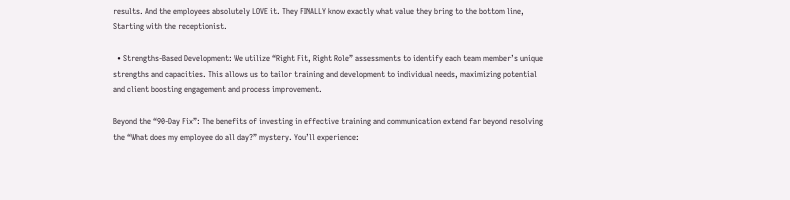results. And the employees absolutely LOVE it. They FINALLY know exactly what value they bring to the bottom line, Starting with the receptionist.

  • Strengths-Based Development: We utilize “Right Fit, Right Role” assessments to identify each team member’s unique strengths and capacities. This allows us to tailor training and development to individual needs, maximizing potential and client boosting engagement and process improvement.

Beyond the “90-Day Fix”: The benefits of investing in effective training and communication extend far beyond resolving the “What does my employee do all day?” mystery. You’ll experience: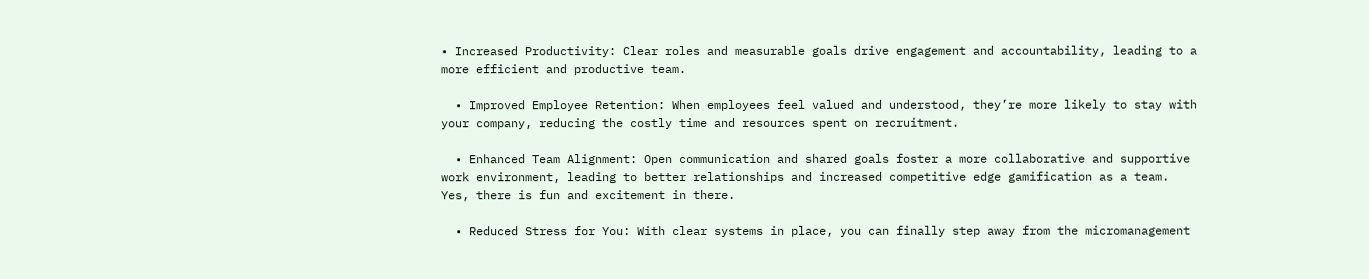• Increased Productivity: Clear roles and measurable goals drive engagement and accountability, leading to a more efficient and productive team.

  • Improved Employee Retention: When employees feel valued and understood, they’re more likely to stay with your company, reducing the costly time and resources spent on recruitment.

  • Enhanced Team Alignment: Open communication and shared goals foster a more collaborative and supportive work environment, leading to better relationships and increased competitive edge gamification as a team. Yes, there is fun and excitement in there.

  • Reduced Stress for You: With clear systems in place, you can finally step away from the micromanagement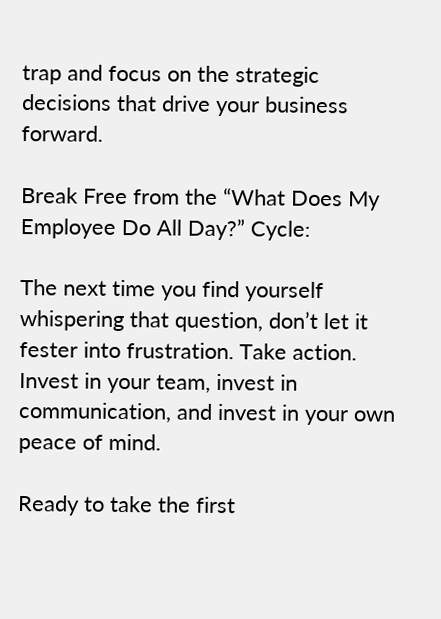trap and focus on the strategic decisions that drive your business forward.

Break Free from the “What Does My Employee Do All Day?” Cycle:

The next time you find yourself whispering that question, don’t let it fester into frustration. Take action. Invest in your team, invest in communication, and invest in your own peace of mind.

Ready to take the first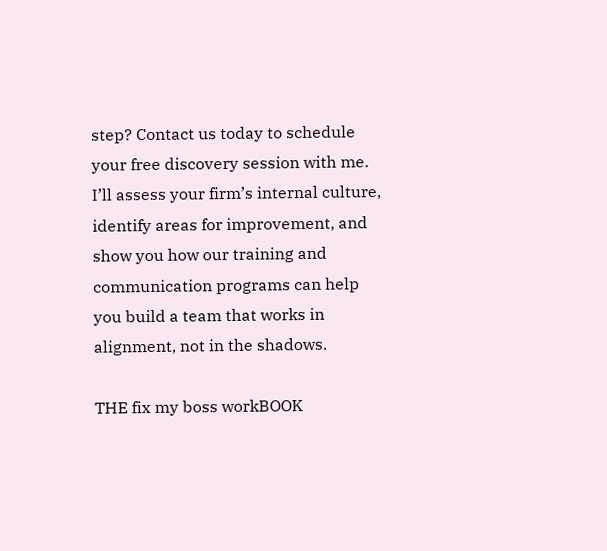step? Contact us today to schedule your free discovery session with me. I’ll assess your firm’s internal culture, identify areas for improvement, and show you how our training and communication programs can help you build a team that works in alignment, not in the shadows.

THE fix my boss workBOOK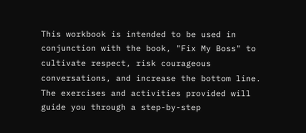This workbook is intended to be used in conjunction with the book, "Fix My Boss" to cultivate respect, risk courageous conversations, and increase the bottom line. The exercises and activities provided will guide you through a step-by-step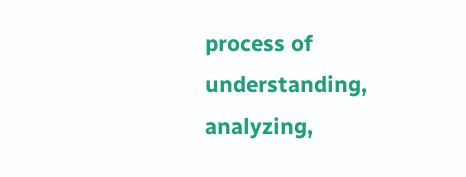process of understanding, analyzing,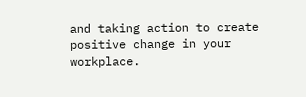and taking action to create positive change in your workplace.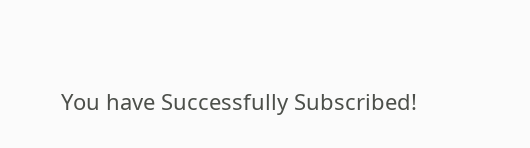You have Successfully Subscribed!